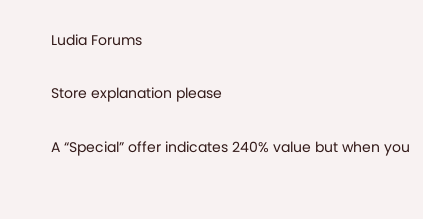Ludia Forums

Store explanation please

A “Special” offer indicates 240% value but when you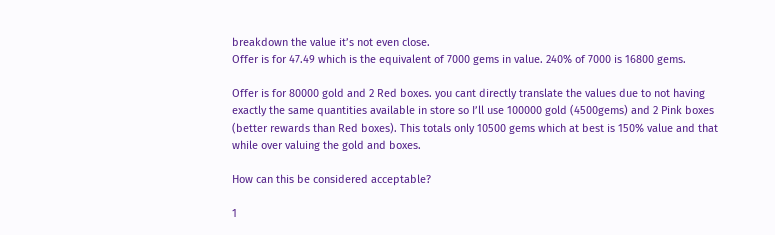breakdown the value it’s not even close.
Offer is for 47.49 which is the equivalent of 7000 gems in value. 240% of 7000 is 16800 gems.

Offer is for 80000 gold and 2 Red boxes. you cant directly translate the values due to not having exactly the same quantities available in store so I’ll use 100000 gold (4500gems) and 2 Pink boxes (better rewards than Red boxes). This totals only 10500 gems which at best is 150% value and that while over valuing the gold and boxes.

How can this be considered acceptable?

1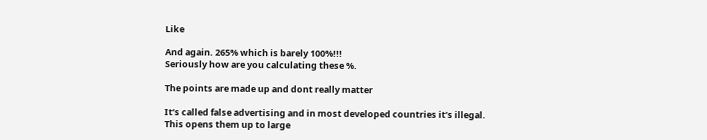Like

And again. 265% which is barely 100%!!!
Seriously how are you calculating these %.

The points are made up and dont really matter

It’s called false advertising and in most developed countries it’s illegal.
This opens them up to large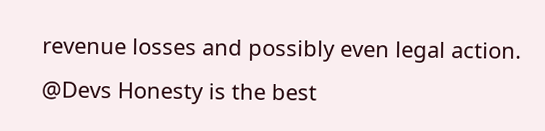revenue losses and possibly even legal action.
@Devs Honesty is the best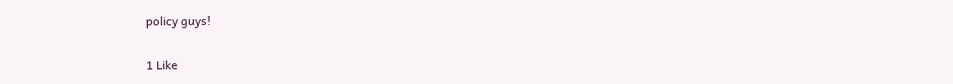policy guys!

1 Like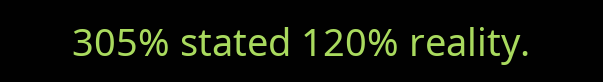305% stated 120% reality.